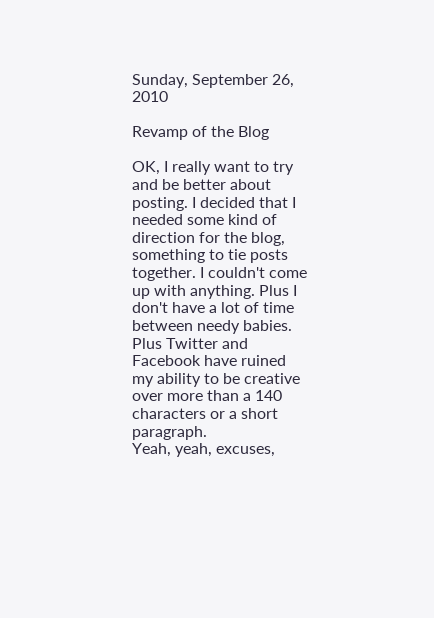Sunday, September 26, 2010

Revamp of the Blog

OK, I really want to try and be better about posting. I decided that I needed some kind of direction for the blog, something to tie posts together. I couldn't come up with anything. Plus I don't have a lot of time between needy babies. Plus Twitter and Facebook have ruined my ability to be creative over more than a 140 characters or a short paragraph.
Yeah, yeah, excuses,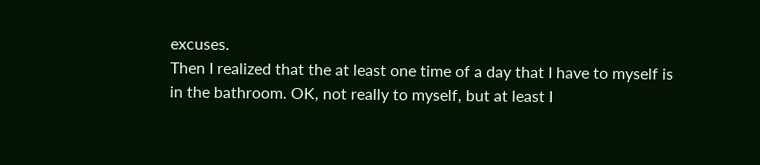excuses.
Then I realized that the at least one time of a day that I have to myself is in the bathroom. OK, not really to myself, but at least I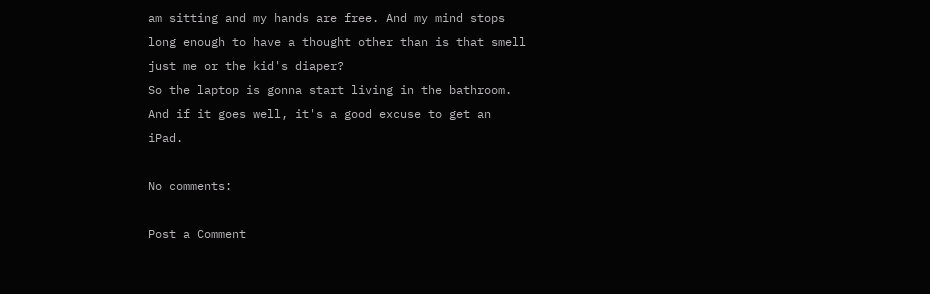am sitting and my hands are free. And my mind stops long enough to have a thought other than is that smell just me or the kid's diaper?
So the laptop is gonna start living in the bathroom.
And if it goes well, it's a good excuse to get an iPad.

No comments:

Post a Comment